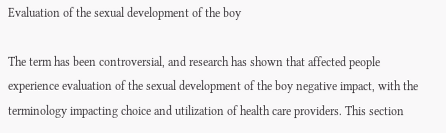Evaluation of the sexual development of the boy

The term has been controversial, and research has shown that affected people experience evaluation of the sexual development of the boy negative impact, with the terminology impacting choice and utilization of health care providers. This section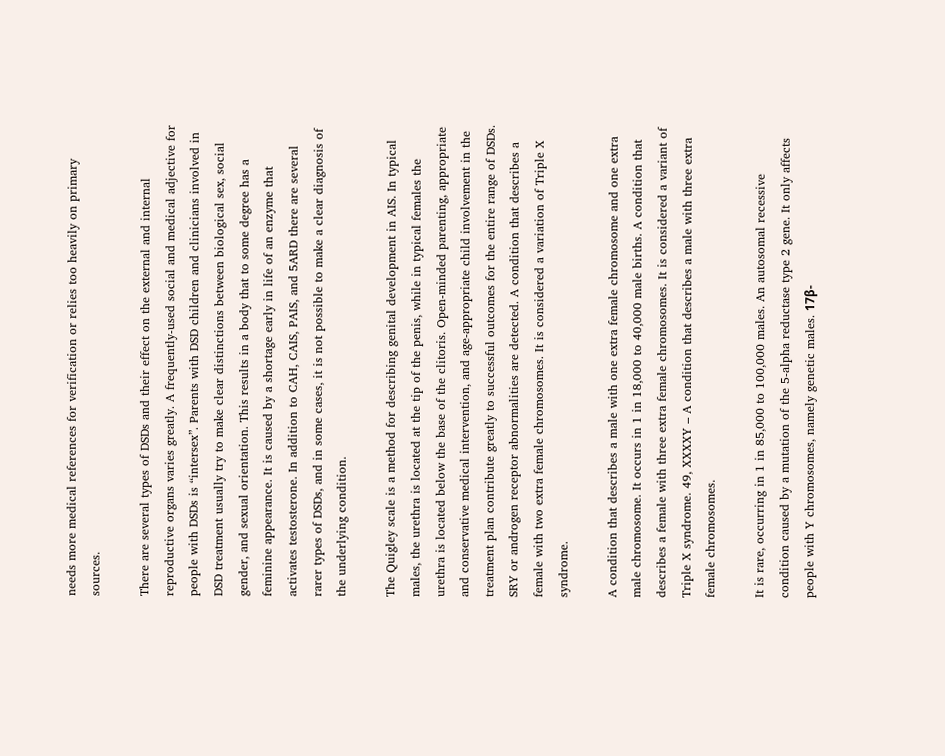needs more medical references for verification or relies too heavily on primary sources.

There are several types of DSDs and their effect on the external and internal reproductive organs varies greatly. A frequently-used social and medical adjective for people with DSDs is “intersex”. Parents with DSD children and clinicians involved in DSD treatment usually try to make clear distinctions between biological sex, social gender, and sexual orientation. This results in a body that to some degree has a feminine appearance. It is caused by a shortage early in life of an enzyme that activates testosterone. In addition to CAH, CAIS, PAIS, and 5ARD there are several rarer types of DSDs, and in some cases, it is not possible to make a clear diagnosis of the underlying condition.

The Quigley scale is a method for describing genital development in AIS. In typical males, the urethra is located at the tip of the penis, while in typical females the urethra is located below the base of the clitoris. Open-minded parenting, appropriate and conservative medical intervention, and age-appropriate child involvement in the treatment plan contribute greatly to successful outcomes for the entire range of DSDs. SRY or androgen receptor abnormalities are detected. A condition that describes a female with two extra female chromosomes. It is considered a variation of Triple X syndrome.

A condition that describes a male with one extra female chromosome and one extra male chromosome. It occurs in 1 in 18,000 to 40,000 male births. A condition that describes a female with three extra female chromosomes. It is considered a variant of Triple X syndrome. 49, XXXXY – A condition that describes a male with three extra female chromosomes.

It is rare, occurring in 1 in 85,000 to 100,000 males. An autosomal recessive condition caused by a mutation of the 5-alpha reductase type 2 gene. It only affects people with Y chromosomes, namely genetic males. 17β-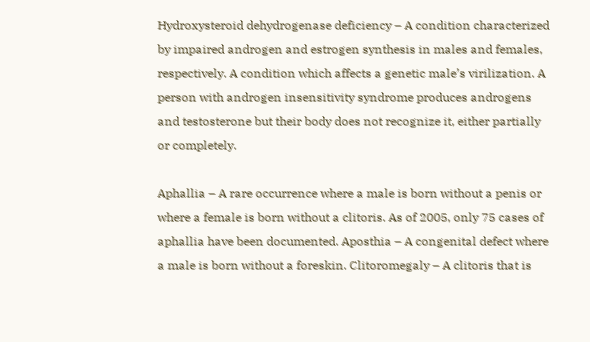Hydroxysteroid dehydrogenase deficiency – A condition characterized by impaired androgen and estrogen synthesis in males and females, respectively. A condition which affects a genetic male’s virilization. A person with androgen insensitivity syndrome produces androgens and testosterone but their body does not recognize it, either partially or completely.

Aphallia – A rare occurrence where a male is born without a penis or where a female is born without a clitoris. As of 2005, only 75 cases of aphallia have been documented. Aposthia – A congenital defect where a male is born without a foreskin. Clitoromegaly – A clitoris that is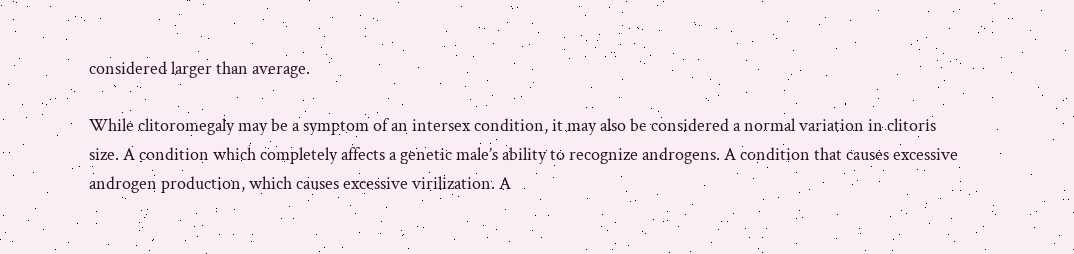considered larger than average.

While clitoromegaly may be a symptom of an intersex condition, it may also be considered a normal variation in clitoris size. A condition which completely affects a genetic male’s ability to recognize androgens. A condition that causes excessive androgen production, which causes excessive virilization. A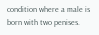condition where a male is born with two penises.